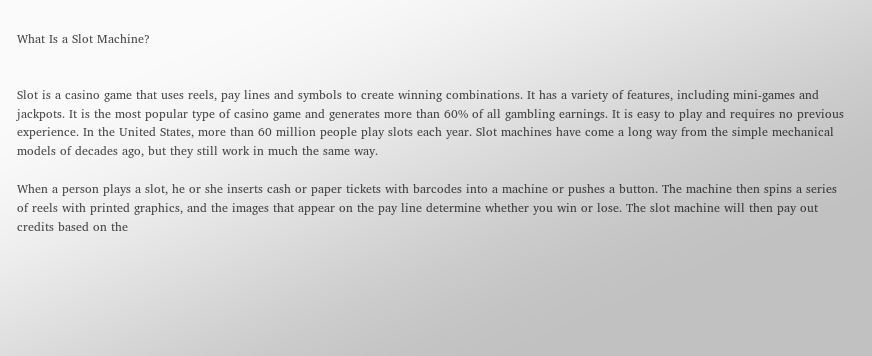What Is a Slot Machine?


Slot is a casino game that uses reels, pay lines and symbols to create winning combinations. It has a variety of features, including mini-games and jackpots. It is the most popular type of casino game and generates more than 60% of all gambling earnings. It is easy to play and requires no previous experience. In the United States, more than 60 million people play slots each year. Slot machines have come a long way from the simple mechanical models of decades ago, but they still work in much the same way.

When a person plays a slot, he or she inserts cash or paper tickets with barcodes into a machine or pushes a button. The machine then spins a series of reels with printed graphics, and the images that appear on the pay line determine whether you win or lose. The slot machine will then pay out credits based on the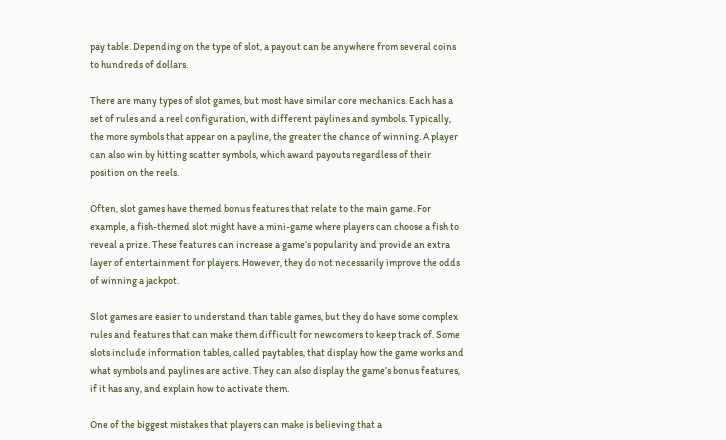pay table. Depending on the type of slot, a payout can be anywhere from several coins to hundreds of dollars.

There are many types of slot games, but most have similar core mechanics. Each has a set of rules and a reel configuration, with different paylines and symbols. Typically, the more symbols that appear on a payline, the greater the chance of winning. A player can also win by hitting scatter symbols, which award payouts regardless of their position on the reels.

Often, slot games have themed bonus features that relate to the main game. For example, a fish-themed slot might have a mini-game where players can choose a fish to reveal a prize. These features can increase a game’s popularity and provide an extra layer of entertainment for players. However, they do not necessarily improve the odds of winning a jackpot.

Slot games are easier to understand than table games, but they do have some complex rules and features that can make them difficult for newcomers to keep track of. Some slots include information tables, called paytables, that display how the game works and what symbols and paylines are active. They can also display the game’s bonus features, if it has any, and explain how to activate them.

One of the biggest mistakes that players can make is believing that a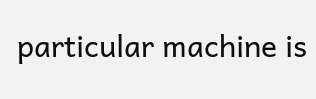particular machine is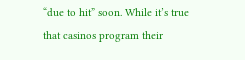“due to hit” soon. While it’s true that casinos program their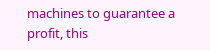machines to guarantee a profit, this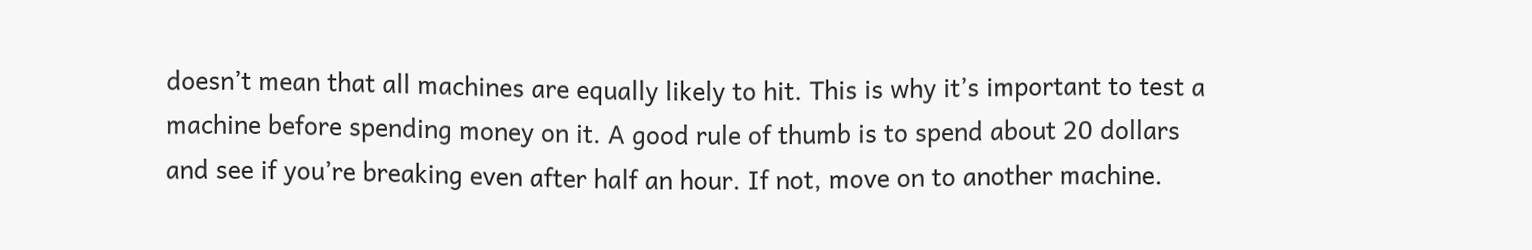doesn’t mean that all machines are equally likely to hit. This is why it’s important to test a machine before spending money on it. A good rule of thumb is to spend about 20 dollars and see if you’re breaking even after half an hour. If not, move on to another machine.